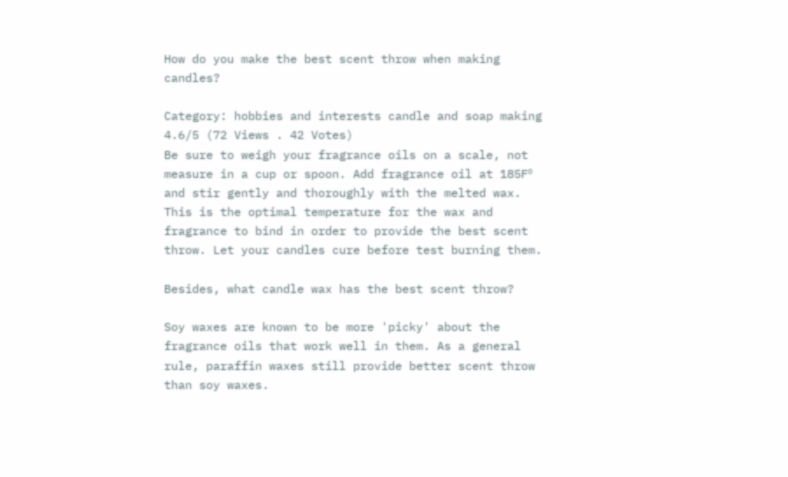How do you make the best scent throw when making candles?

Category: hobbies and interests candle and soap making
4.6/5 (72 Views . 42 Votes)
Be sure to weigh your fragrance oils on a scale, not measure in a cup or spoon. Add fragrance oil at 185Fº and stir gently and thoroughly with the melted wax. This is the optimal temperature for the wax and fragrance to bind in order to provide the best scent throw. Let your candles cure before test burning them.

Besides, what candle wax has the best scent throw?

Soy waxes are known to be more 'picky' about the fragrance oils that work well in them. As a general rule, paraffin waxes still provide better scent throw than soy waxes.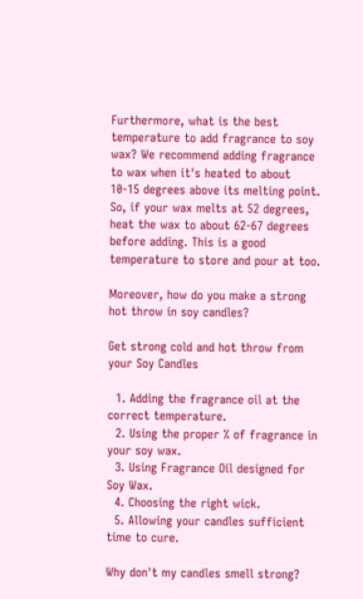Furthermore, what is the best temperature to add fragrance to soy wax? We recommend adding fragrance to wax when it's heated to about 10-15 degrees above its melting point. So, if your wax melts at 52 degrees, heat the wax to about 62-67 degrees before adding. This is a good temperature to store and pour at too.

Moreover, how do you make a strong hot throw in soy candles?

Get strong cold and hot throw from your Soy Candles

  1. Adding the fragrance oil at the correct temperature.
  2. Using the proper % of fragrance in your soy wax.
  3. Using Fragrance Oil designed for Soy Wax.
  4. Choosing the right wick.
  5. Allowing your candles sufficient time to cure.

Why don't my candles smell strong?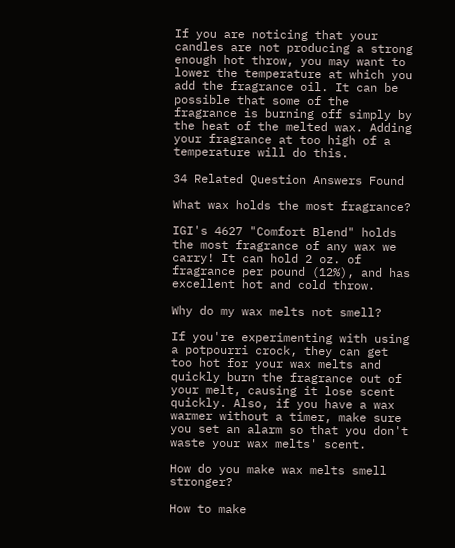If you are noticing that your candles are not producing a strong enough hot throw, you may want to lower the temperature at which you add the fragrance oil. It can be possible that some of the fragrance is burning off simply by the heat of the melted wax. Adding your fragrance at too high of a temperature will do this.

34 Related Question Answers Found

What wax holds the most fragrance?

IGI's 4627 "Comfort Blend" holds the most fragrance of any wax we carry! It can hold 2 oz. of fragrance per pound (12%), and has excellent hot and cold throw.

Why do my wax melts not smell?

If you're experimenting with using a potpourri crock, they can get too hot for your wax melts and quickly burn the fragrance out of your melt, causing it lose scent quickly. Also, if you have a wax warmer without a timer, make sure you set an alarm so that you don't waste your wax melts' scent.

How do you make wax melts smell stronger?

How to make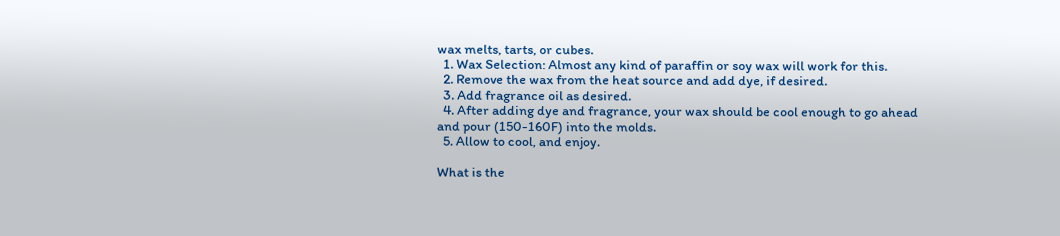wax melts, tarts, or cubes.
  1. Wax Selection: Almost any kind of paraffin or soy wax will work for this.
  2. Remove the wax from the heat source and add dye, if desired.
  3. Add fragrance oil as desired.
  4. After adding dye and fragrance, your wax should be cool enough to go ahead and pour (150-160F) into the molds.
  5. Allow to cool, and enjoy.

What is the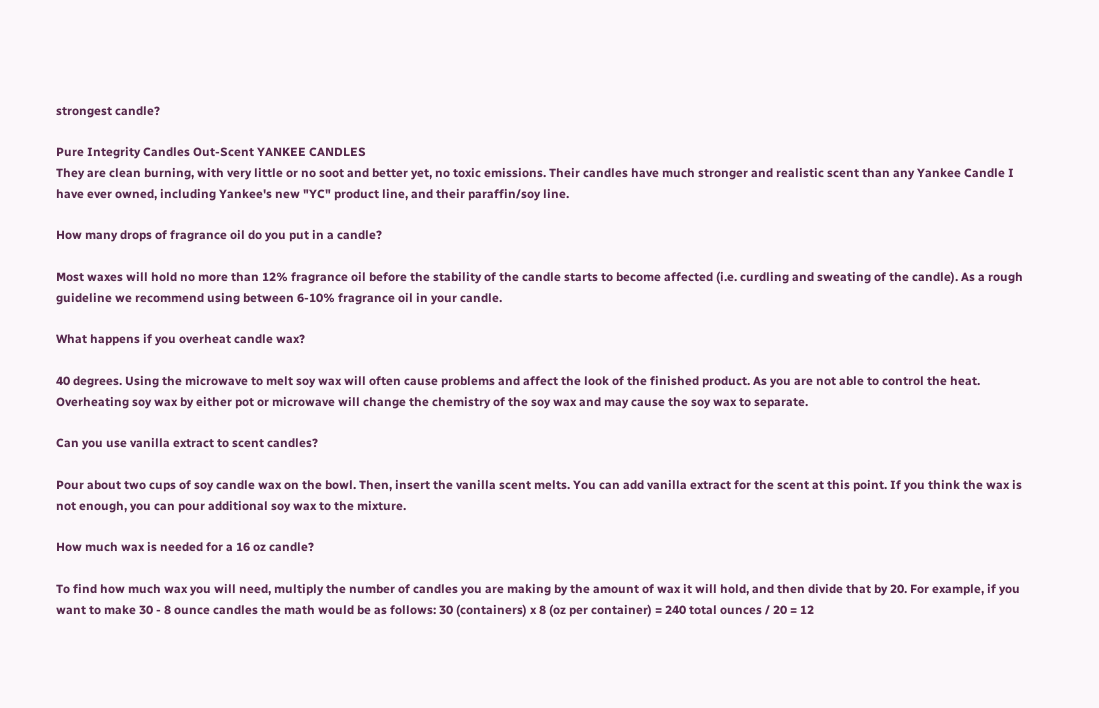strongest candle?

Pure Integrity Candles Out-Scent YANKEE CANDLES
They are clean burning, with very little or no soot and better yet, no toxic emissions. Their candles have much stronger and realistic scent than any Yankee Candle I have ever owned, including Yankee's new "YC" product line, and their paraffin/soy line.

How many drops of fragrance oil do you put in a candle?

Most waxes will hold no more than 12% fragrance oil before the stability of the candle starts to become affected (i.e. curdling and sweating of the candle). As a rough guideline we recommend using between 6-10% fragrance oil in your candle.

What happens if you overheat candle wax?

40 degrees. Using the microwave to melt soy wax will often cause problems and affect the look of the finished product. As you are not able to control the heat. Overheating soy wax by either pot or microwave will change the chemistry of the soy wax and may cause the soy wax to separate.

Can you use vanilla extract to scent candles?

Pour about two cups of soy candle wax on the bowl. Then, insert the vanilla scent melts. You can add vanilla extract for the scent at this point. If you think the wax is not enough, you can pour additional soy wax to the mixture.

How much wax is needed for a 16 oz candle?

To find how much wax you will need, multiply the number of candles you are making by the amount of wax it will hold, and then divide that by 20. For example, if you want to make 30 - 8 ounce candles the math would be as follows: 30 (containers) x 8 (oz per container) = 240 total ounces / 20 = 12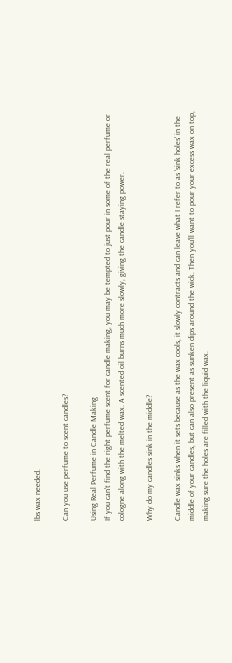lbs wax needed.

Can you use perfume to scent candles?

Using Real Perfume in Candle Making
If you can't find the right perfume scent for candle making, you may be tempted to just pour in some of the real perfume or cologne along with the melted wax. A scented oil burns much more slowly, giving the candle staying power.

Why do my candles sink in the middle?

Candle wax sinks when it sets because as the wax cools, it slowly contracts and can leave what I refer to as 'sink holes' in the middle of your candles, but can also present as sunken dips around the wick. Then you'll want to pour your excess wax on top, making sure the holes are filled with the liquid wax.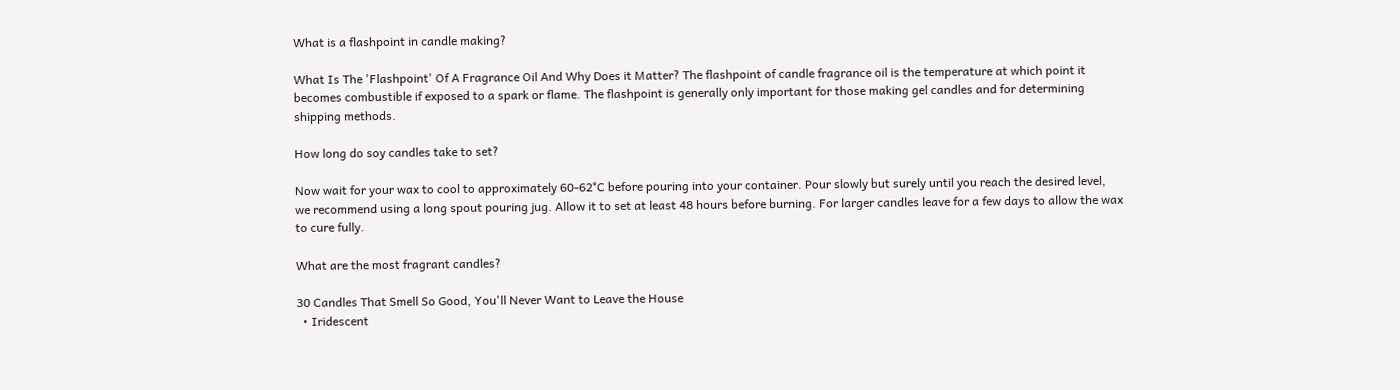What is a flashpoint in candle making?

What Is The 'Flashpoint' Of A Fragrance Oil And Why Does it Matter? The flashpoint of candle fragrance oil is the temperature at which point it becomes combustible if exposed to a spark or flame. The flashpoint is generally only important for those making gel candles and for determining shipping methods.

How long do soy candles take to set?

Now wait for your wax to cool to approximately 60-62°C before pouring into your container. Pour slowly but surely until you reach the desired level, we recommend using a long spout pouring jug. Allow it to set at least 48 hours before burning. For larger candles leave for a few days to allow the wax to cure fully.

What are the most fragrant candles?

30 Candles That Smell So Good, You'll Never Want to Leave the House
  • Iridescent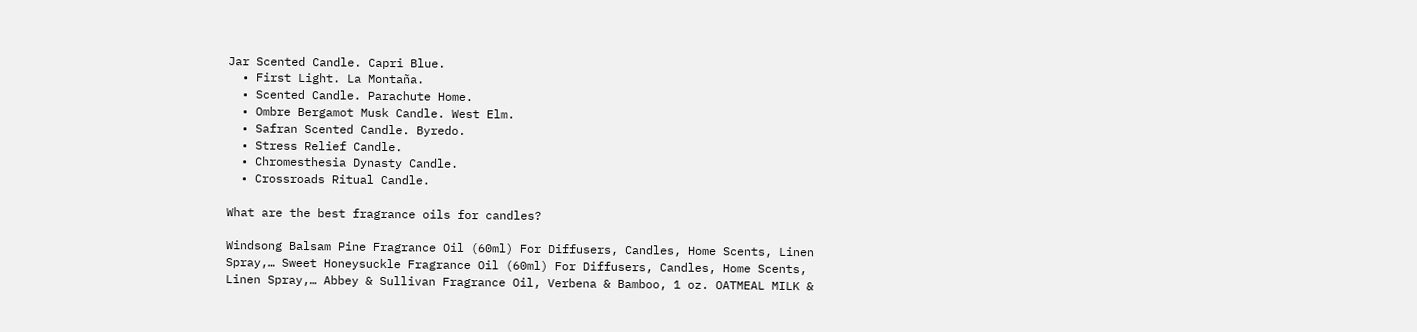Jar Scented Candle. Capri Blue.
  • First Light. La Montaña.
  • Scented Candle. Parachute Home.
  • Ombre Bergamot Musk Candle. West Elm.
  • Safran Scented Candle. Byredo.
  • Stress Relief Candle.
  • Chromesthesia Dynasty Candle.
  • Crossroads Ritual Candle.

What are the best fragrance oils for candles?

Windsong Balsam Pine Fragrance Oil (60ml) For Diffusers, Candles, Home Scents, Linen Spray,… Sweet Honeysuckle Fragrance Oil (60ml) For Diffusers, Candles, Home Scents, Linen Spray,… Abbey & Sullivan Fragrance Oil, Verbena & Bamboo, 1 oz. OATMEAL MILK &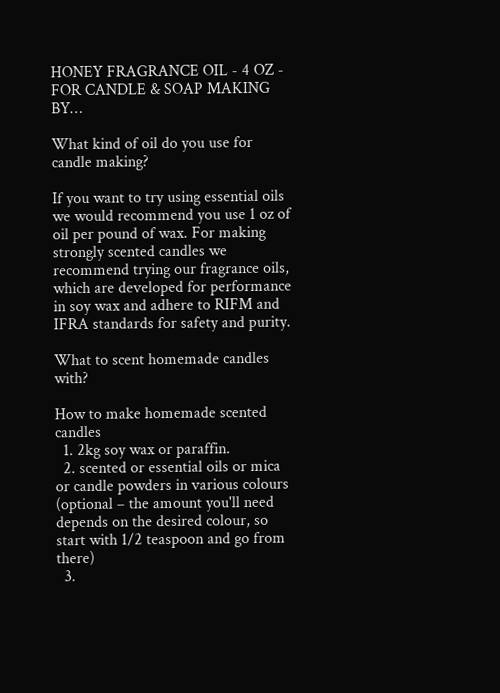HONEY FRAGRANCE OIL - 4 OZ - FOR CANDLE & SOAP MAKING BY…

What kind of oil do you use for candle making?

If you want to try using essential oils we would recommend you use 1 oz of oil per pound of wax. For making strongly scented candles we recommend trying our fragrance oils, which are developed for performance in soy wax and adhere to RIFM and IFRA standards for safety and purity.

What to scent homemade candles with?

How to make homemade scented candles
  1. 2kg soy wax or paraffin.
  2. scented or essential oils or mica or candle powders in various colours (optional – the amount you'll need depends on the desired colour, so start with 1/2 teaspoon and go from there)
  3.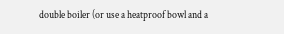double boiler (or use a heatproof bowl and a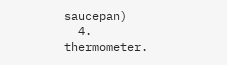saucepan)
  4. thermometer.